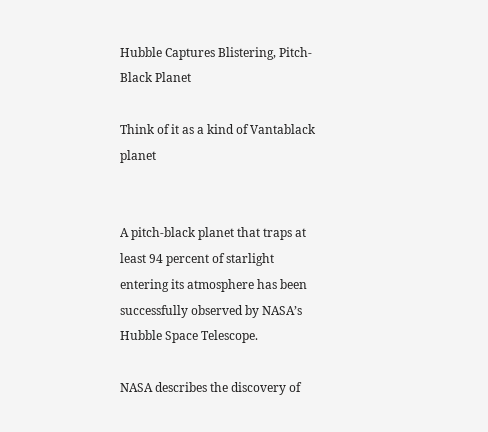Hubble Captures Blistering, Pitch-Black Planet

Think of it as a kind of Vantablack planet


A pitch-black planet that traps at least 94 percent of starlight entering its atmosphere has been successfully observed by NASA’s Hubble Space Telescope.

NASA describes the discovery of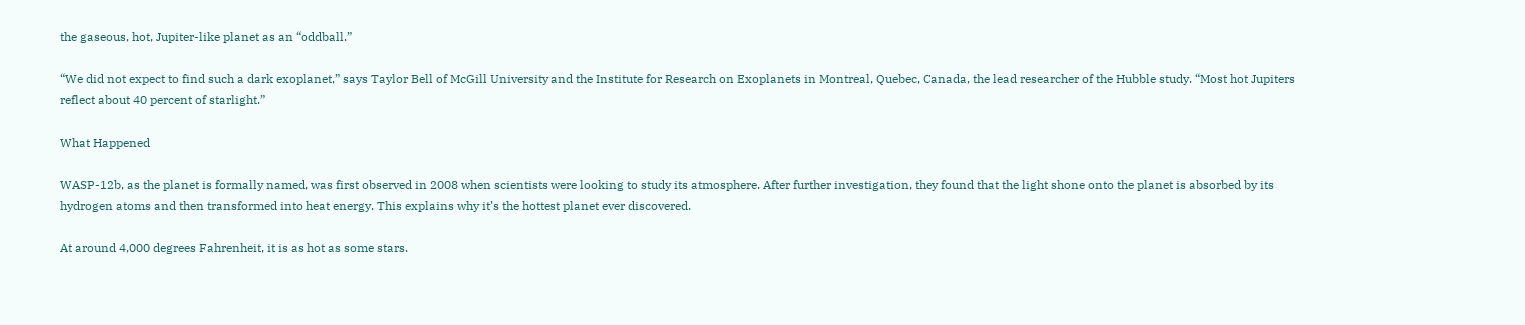the gaseous, hot, Jupiter-like planet as an “oddball.”

“We did not expect to find such a dark exoplanet,” says Taylor Bell of McGill University and the Institute for Research on Exoplanets in Montreal, Quebec, Canada, the lead researcher of the Hubble study. “Most hot Jupiters reflect about 40 percent of starlight.”

What Happened

WASP-12b, as the planet is formally named, was first observed in 2008 when scientists were looking to study its atmosphere. After further investigation, they found that the light shone onto the planet is absorbed by its hydrogen atoms and then transformed into heat energy. This explains why it’s the hottest planet ever discovered.

At around 4,000 degrees Fahrenheit, it is as hot as some stars.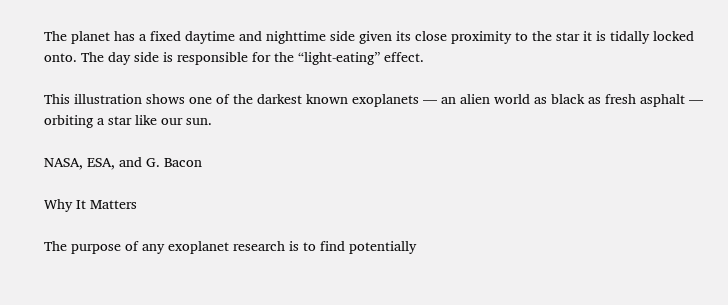The planet has a fixed daytime and nighttime side given its close proximity to the star it is tidally locked onto. The day side is responsible for the “light-eating” effect.

This illustration shows one of the darkest known exoplanets — an alien world as black as fresh asphalt — orbiting a star like our sun.

NASA, ESA, and G. Bacon

Why It Matters

The purpose of any exoplanet research is to find potentially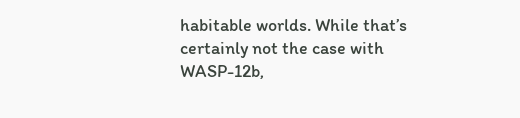habitable worlds. While that’s certainly not the case with WASP-12b,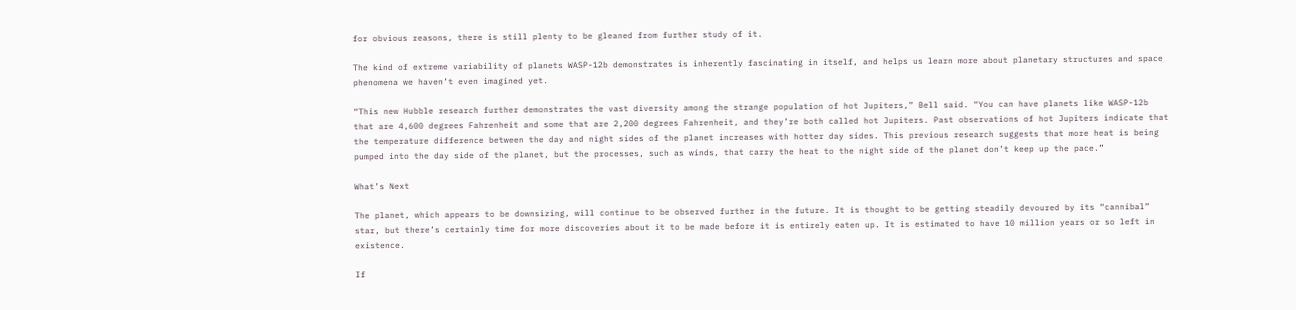for obvious reasons, there is still plenty to be gleaned from further study of it.

The kind of extreme variability of planets WASP-12b demonstrates is inherently fascinating in itself, and helps us learn more about planetary structures and space phenomena we haven’t even imagined yet.

“This new Hubble research further demonstrates the vast diversity among the strange population of hot Jupiters,” Bell said. “You can have planets like WASP-12b that are 4,600 degrees Fahrenheit and some that are 2,200 degrees Fahrenheit, and they’re both called hot Jupiters. Past observations of hot Jupiters indicate that the temperature difference between the day and night sides of the planet increases with hotter day sides. This previous research suggests that more heat is being pumped into the day side of the planet, but the processes, such as winds, that carry the heat to the night side of the planet don’t keep up the pace.”

What’s Next

The planet, which appears to be downsizing, will continue to be observed further in the future. It is thought to be getting steadily devoured by its “cannibal” star, but there’s certainly time for more discoveries about it to be made before it is entirely eaten up. It is estimated to have 10 million years or so left in existence.

If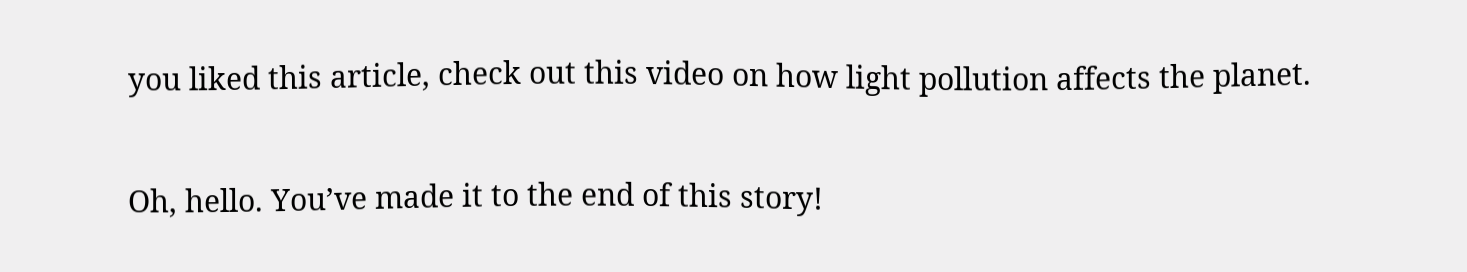you liked this article, check out this video on how light pollution affects the planet.

Oh, hello. You’ve made it to the end of this story!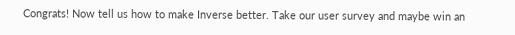Congrats! Now tell us how to make Inverse better. Take our user survey and maybe win an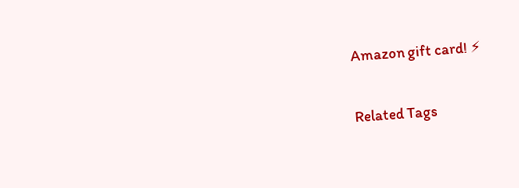Amazon gift card! ⚡

Related Tags